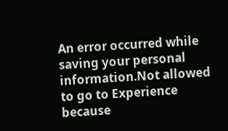An error occurred while saving your personal information.Not allowed to go to Experience because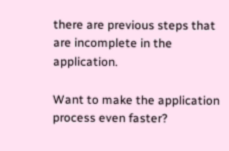there are previous steps that are incomplete in the application.

Want to make the application process even faster?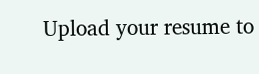Upload your resume to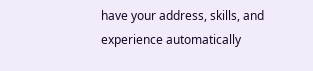have your address, skills, and experience automatically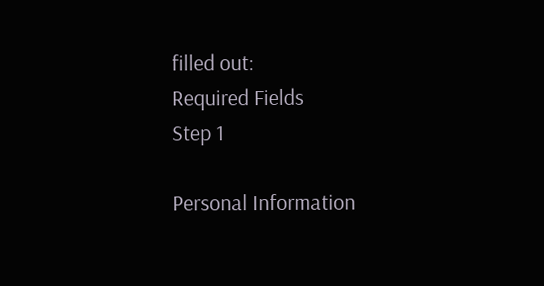filled out:
Required Fields
Step 1

Personal Information